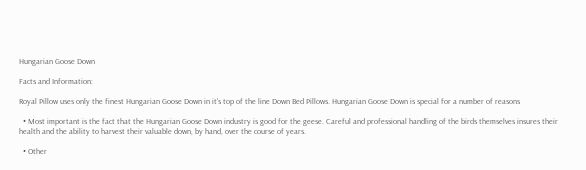Hungarian Goose Down

Facts and Information:

Royal Pillow uses only the finest Hungarian Goose Down in it's top of the line Down Bed Pillows. Hungarian Goose Down is special for a number of reasons

  • Most important is the fact that the Hungarian Goose Down industry is good for the geese. Careful and professional handling of the birds themselves insures their health and the ability to harvest their valuable down, by hand, over the course of years.

  • Other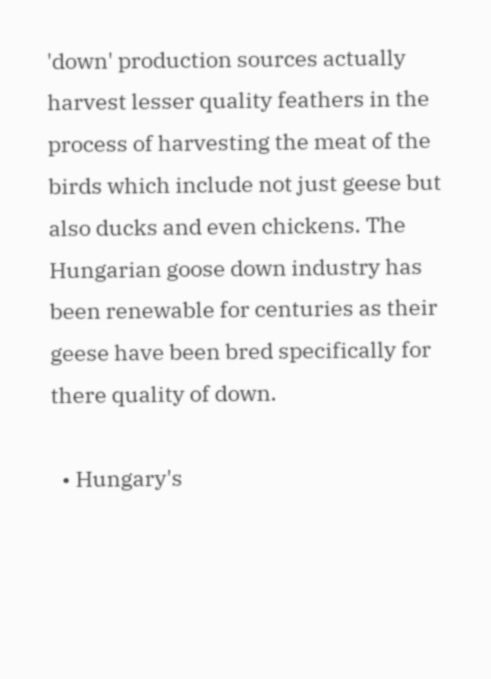'down' production sources actually harvest lesser quality feathers in the process of harvesting the meat of the birds which include not just geese but also ducks and even chickens. The Hungarian goose down industry has been renewable for centuries as their geese have been bred specifically for there quality of down.

  • Hungary's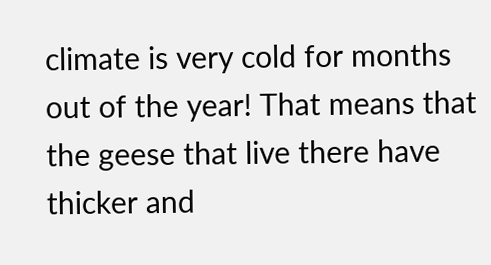climate is very cold for months out of the year! That means that the geese that live there have thicker and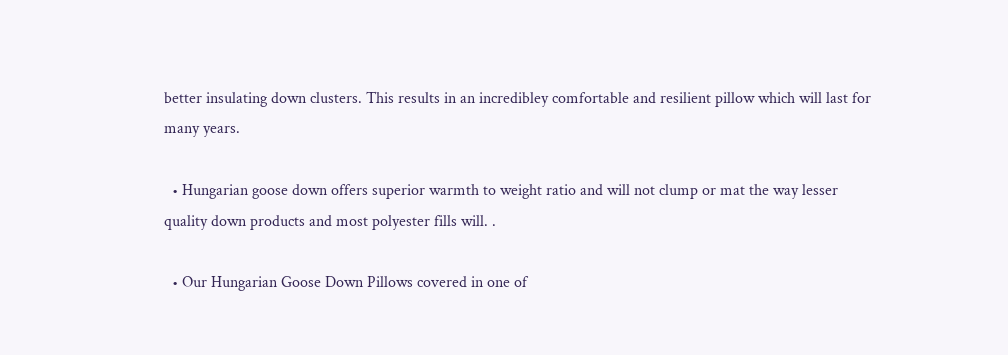better insulating down clusters. This results in an incredibley comfortable and resilient pillow which will last for many years.

  • Hungarian goose down offers superior warmth to weight ratio and will not clump or mat the way lesser quality down products and most polyester fills will. .

  • Our Hungarian Goose Down Pillows covered in one of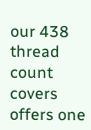our 438 thread count covers offers one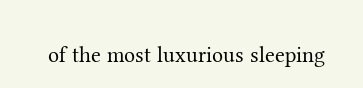of the most luxurious sleeping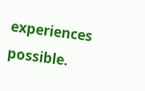experiences possible.